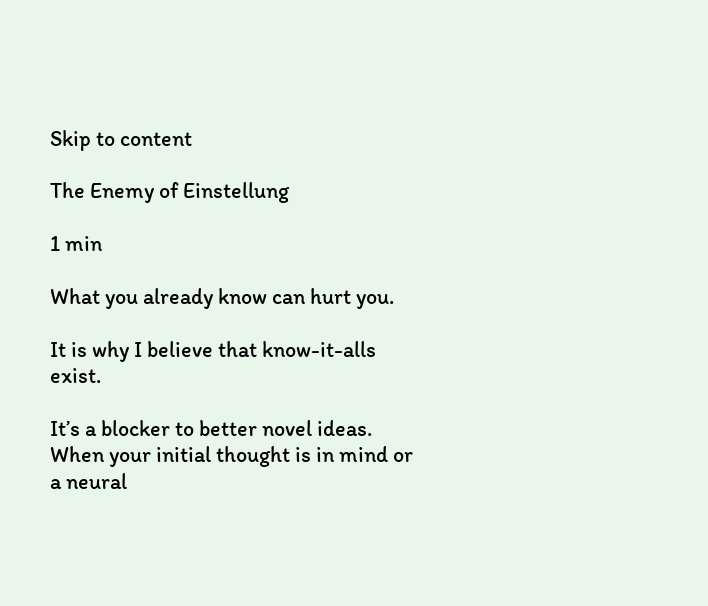Skip to content

The Enemy of Einstellung

1 min

What you already know can hurt you.

It is why I believe that know-it-alls exist.

It’s a blocker to better novel ideas. When your initial thought is in mind or a neural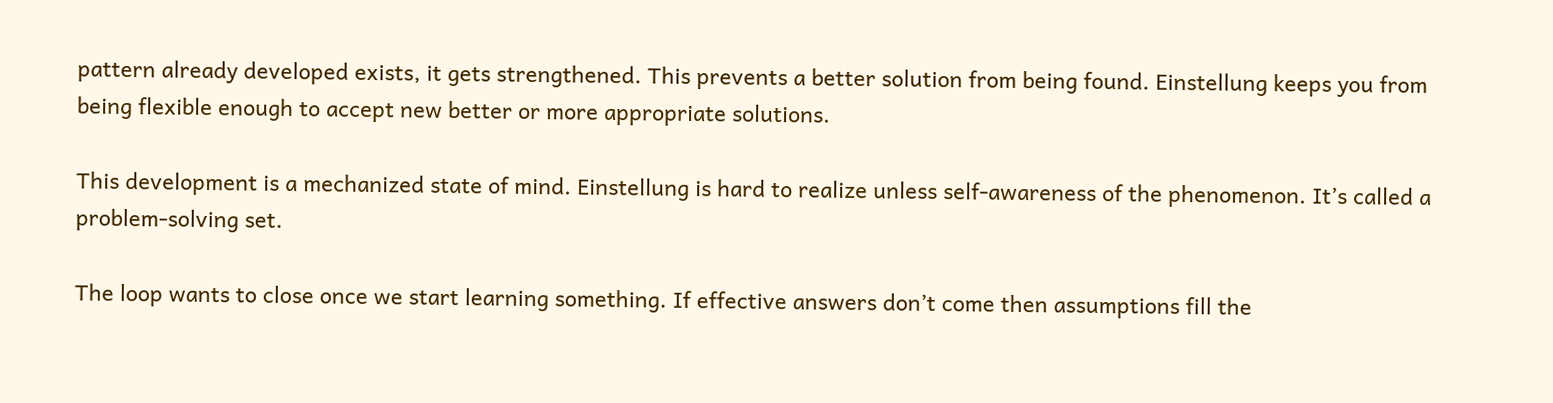pattern already developed exists, it gets strengthened. This prevents a better solution from being found. Einstellung keeps you from being flexible enough to accept new better or more appropriate solutions.

This development is a mechanized state of mind. Einstellung is hard to realize unless self-awareness of the phenomenon. It’s called a problem-solving set.

The loop wants to close once we start learning something. If effective answers don’t come then assumptions fill the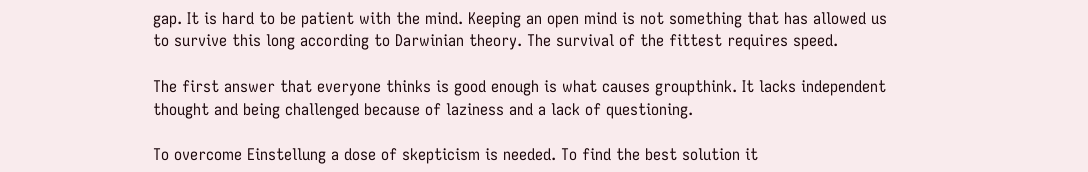gap. It is hard to be patient with the mind. Keeping an open mind is not something that has allowed us to survive this long according to Darwinian theory. The survival of the fittest requires speed.

The first answer that everyone thinks is good enough is what causes groupthink. It lacks independent thought and being challenged because of laziness and a lack of questioning.

To overcome Einstellung a dose of skepticism is needed. To find the best solution it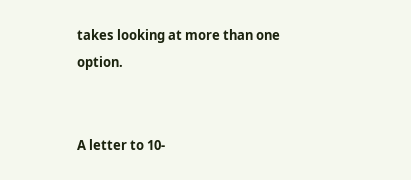takes looking at more than one option.


A letter to 10-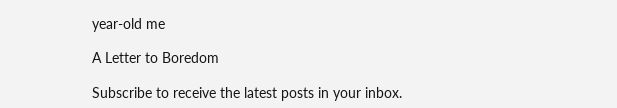year-old me

A Letter to Boredom

Subscribe to receive the latest posts in your inbox.